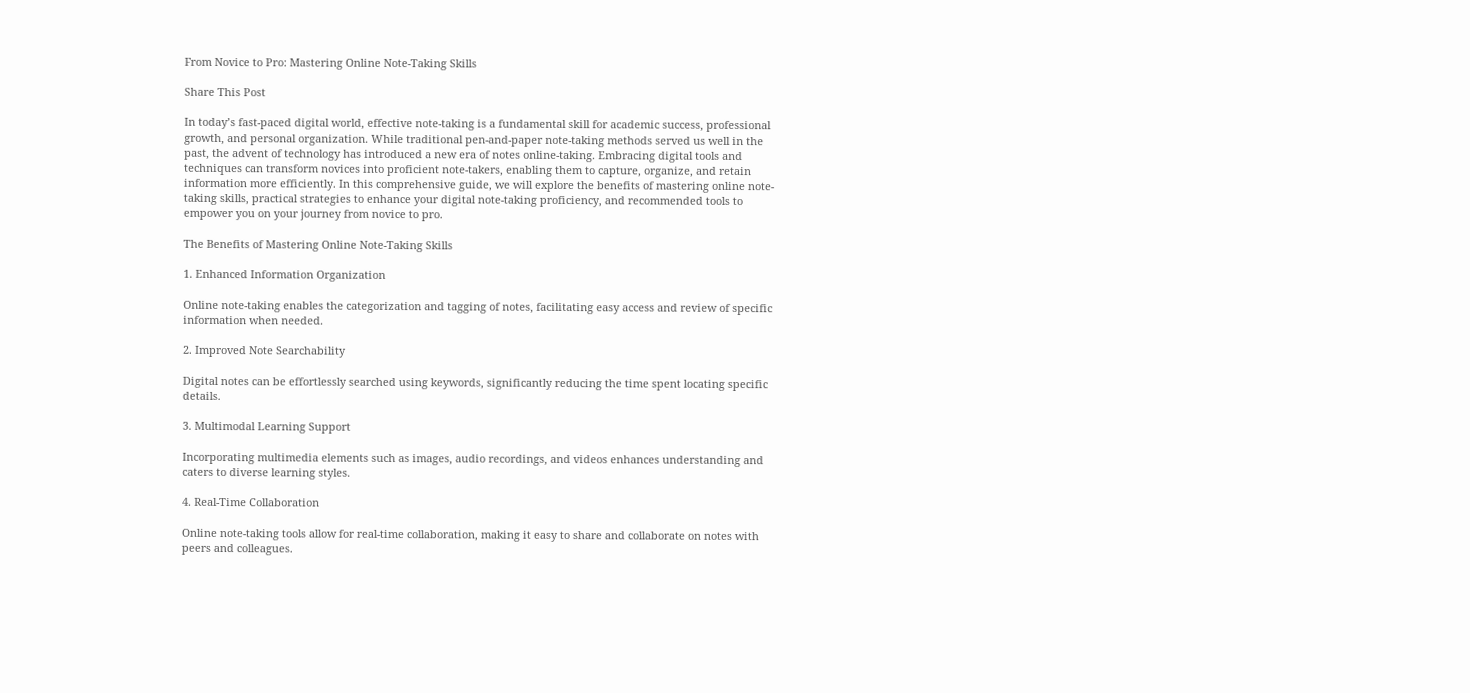From Novice to Pro: Mastering Online Note-Taking Skills

Share This Post

In today’s fast-paced digital world, effective note-taking is a fundamental skill for academic success, professional growth, and personal organization. While traditional pen-and-paper note-taking methods served us well in the past, the advent of technology has introduced a new era of notes online-taking. Embracing digital tools and techniques can transform novices into proficient note-takers, enabling them to capture, organize, and retain information more efficiently. In this comprehensive guide, we will explore the benefits of mastering online note-taking skills, practical strategies to enhance your digital note-taking proficiency, and recommended tools to empower you on your journey from novice to pro.

The Benefits of Mastering Online Note-Taking Skills

1. Enhanced Information Organization

Online note-taking enables the categorization and tagging of notes, facilitating easy access and review of specific information when needed.

2. Improved Note Searchability

Digital notes can be effortlessly searched using keywords, significantly reducing the time spent locating specific details.

3. Multimodal Learning Support

Incorporating multimedia elements such as images, audio recordings, and videos enhances understanding and caters to diverse learning styles.

4. Real-Time Collaboration

Online note-taking tools allow for real-time collaboration, making it easy to share and collaborate on notes with peers and colleagues.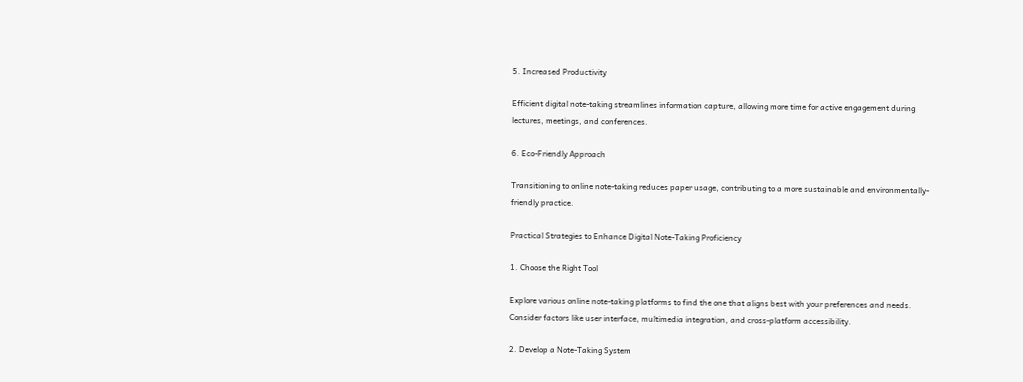5. Increased Productivity

Efficient digital note-taking streamlines information capture, allowing more time for active engagement during lectures, meetings, and conferences.

6. Eco-Friendly Approach

Transitioning to online note-taking reduces paper usage, contributing to a more sustainable and environmentally-friendly practice.

Practical Strategies to Enhance Digital Note-Taking Proficiency

1. Choose the Right Tool

Explore various online note-taking platforms to find the one that aligns best with your preferences and needs. Consider factors like user interface, multimedia integration, and cross-platform accessibility.

2. Develop a Note-Taking System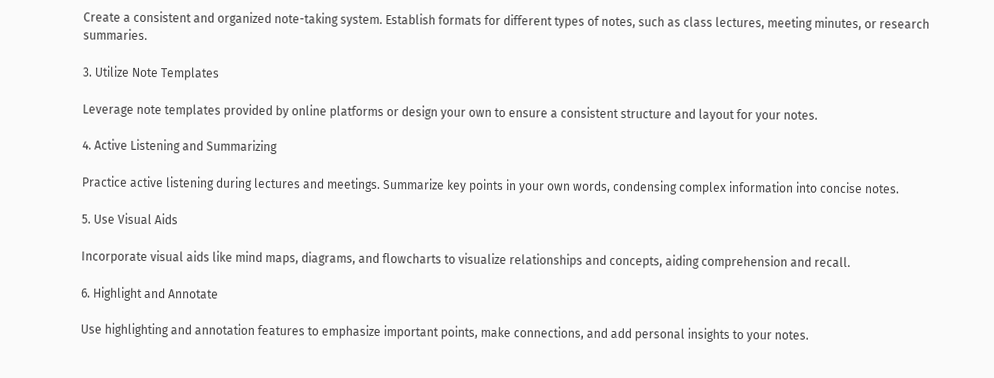Create a consistent and organized note-taking system. Establish formats for different types of notes, such as class lectures, meeting minutes, or research summaries.

3. Utilize Note Templates

Leverage note templates provided by online platforms or design your own to ensure a consistent structure and layout for your notes.

4. Active Listening and Summarizing

Practice active listening during lectures and meetings. Summarize key points in your own words, condensing complex information into concise notes.

5. Use Visual Aids

Incorporate visual aids like mind maps, diagrams, and flowcharts to visualize relationships and concepts, aiding comprehension and recall.

6. Highlight and Annotate

Use highlighting and annotation features to emphasize important points, make connections, and add personal insights to your notes.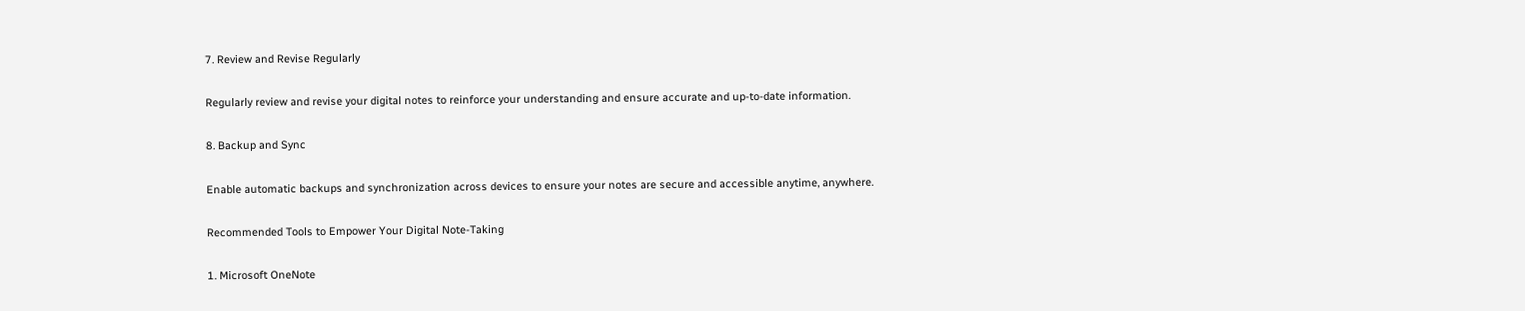7. Review and Revise Regularly

Regularly review and revise your digital notes to reinforce your understanding and ensure accurate and up-to-date information.

8. Backup and Sync

Enable automatic backups and synchronization across devices to ensure your notes are secure and accessible anytime, anywhere.

Recommended Tools to Empower Your Digital Note-Taking

1. Microsoft OneNote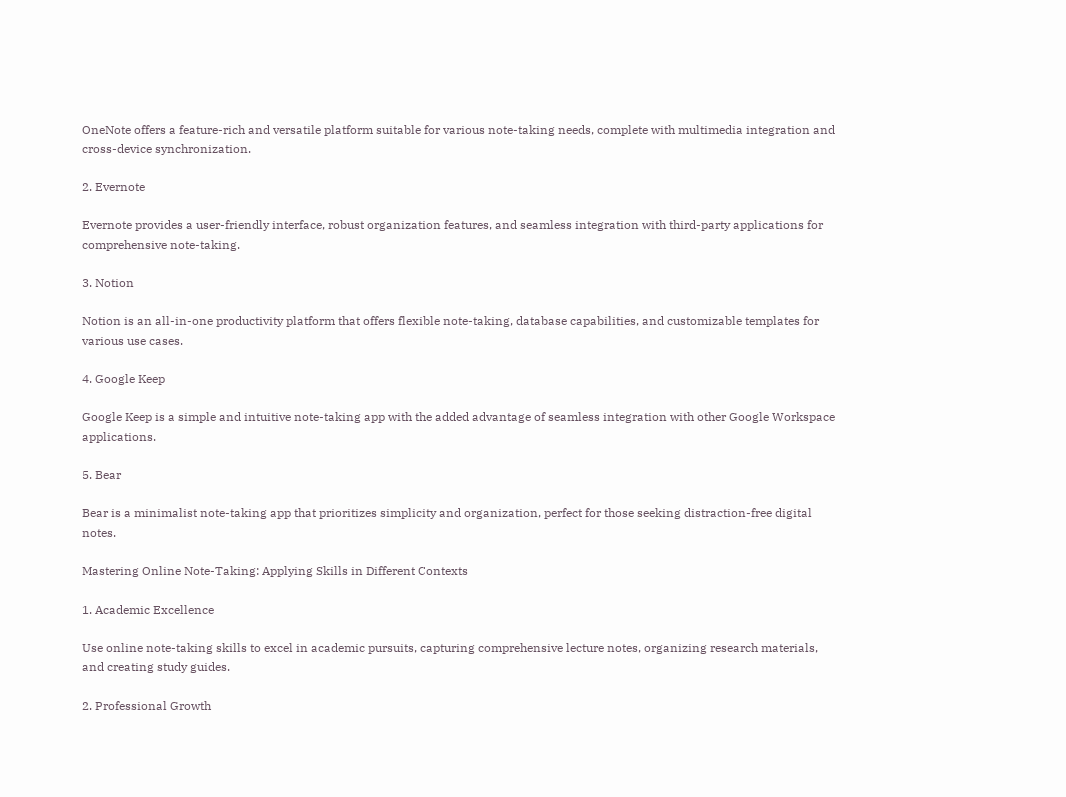OneNote offers a feature-rich and versatile platform suitable for various note-taking needs, complete with multimedia integration and cross-device synchronization.

2. Evernote

Evernote provides a user-friendly interface, robust organization features, and seamless integration with third-party applications for comprehensive note-taking.

3. Notion

Notion is an all-in-one productivity platform that offers flexible note-taking, database capabilities, and customizable templates for various use cases.

4. Google Keep

Google Keep is a simple and intuitive note-taking app with the added advantage of seamless integration with other Google Workspace applications.

5. Bear

Bear is a minimalist note-taking app that prioritizes simplicity and organization, perfect for those seeking distraction-free digital notes.

Mastering Online Note-Taking: Applying Skills in Different Contexts

1. Academic Excellence

Use online note-taking skills to excel in academic pursuits, capturing comprehensive lecture notes, organizing research materials, and creating study guides.

2. Professional Growth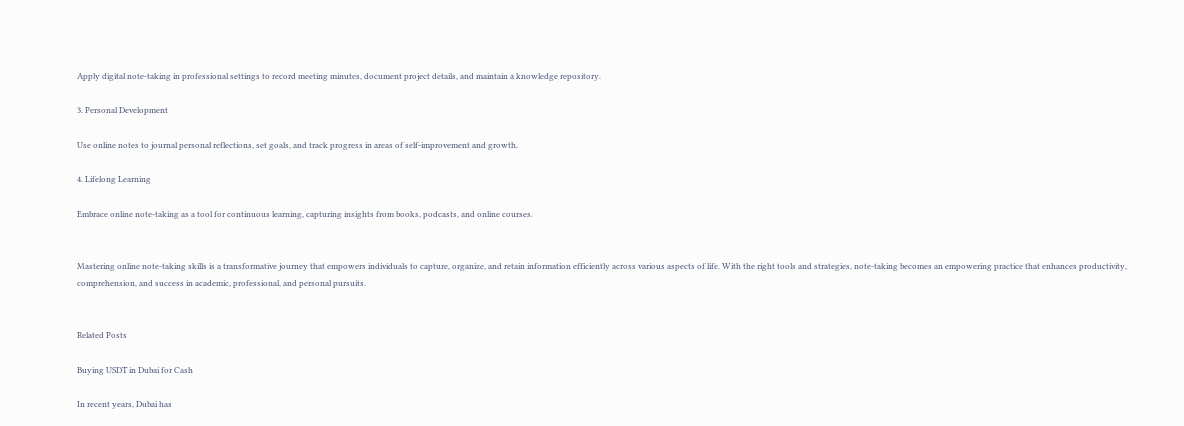Apply digital note-taking in professional settings to record meeting minutes, document project details, and maintain a knowledge repository.

3. Personal Development

Use online notes to journal personal reflections, set goals, and track progress in areas of self-improvement and growth.

4. Lifelong Learning

Embrace online note-taking as a tool for continuous learning, capturing insights from books, podcasts, and online courses.


Mastering online note-taking skills is a transformative journey that empowers individuals to capture, organize, and retain information efficiently across various aspects of life. With the right tools and strategies, note-taking becomes an empowering practice that enhances productivity, comprehension, and success in academic, professional, and personal pursuits.


Related Posts

Buying USDT in Dubai for Cash

In recent years, Dubai has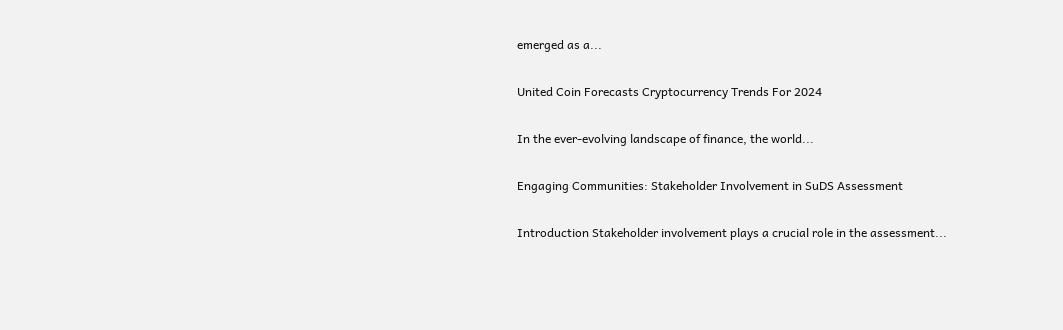emerged as a...

United Coin Forecasts Cryptocurrency Trends For 2024

In the ever-evolving landscape of finance, the world...

Engaging Communities: Stakeholder Involvement in SuDS Assessment

Introduction Stakeholder involvement plays a crucial role in the assessment...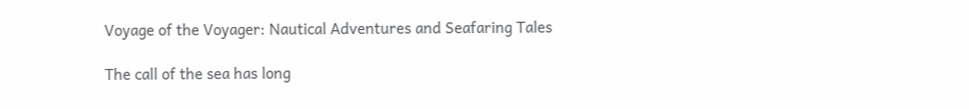Voyage of the Voyager: Nautical Adventures and Seafaring Tales

The call of the sea has long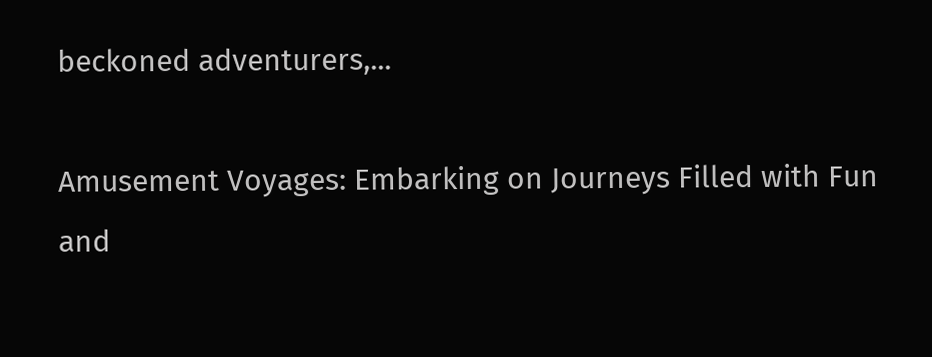beckoned adventurers,...

Amusement Voyages: Embarking on Journeys Filled with Fun and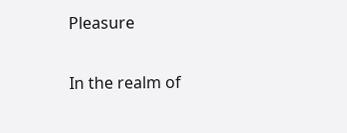Pleasure

In the realm of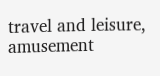travel and leisure, amusement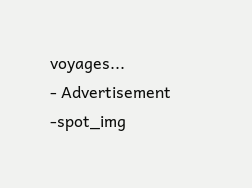voyages...
- Advertisement -spot_img